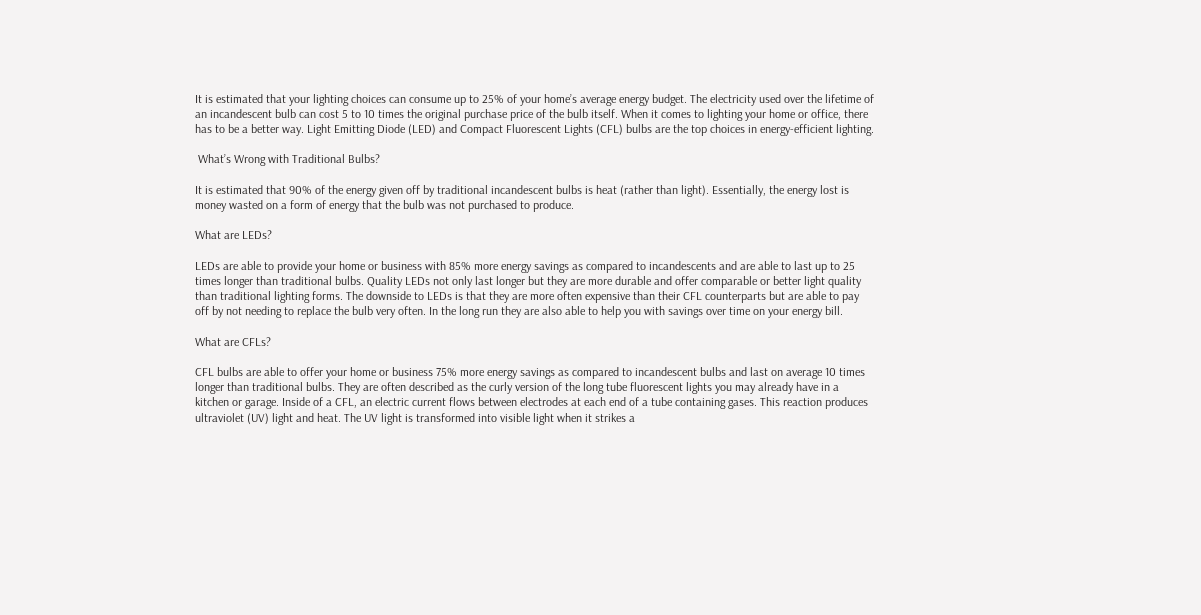It is estimated that your lighting choices can consume up to 25% of your home’s average energy budget. The electricity used over the lifetime of an incandescent bulb can cost 5 to 10 times the original purchase price of the bulb itself. When it comes to lighting your home or office, there has to be a better way. Light Emitting Diode (LED) and Compact Fluorescent Lights (CFL) bulbs are the top choices in energy-efficient lighting.

 What’s Wrong with Traditional Bulbs?

It is estimated that 90% of the energy given off by traditional incandescent bulbs is heat (rather than light). Essentially, the energy lost is money wasted on a form of energy that the bulb was not purchased to produce.

What are LEDs?

LEDs are able to provide your home or business with 85% more energy savings as compared to incandescents and are able to last up to 25 times longer than traditional bulbs. Quality LEDs not only last longer but they are more durable and offer comparable or better light quality than traditional lighting forms. The downside to LEDs is that they are more often expensive than their CFL counterparts but are able to pay off by not needing to replace the bulb very often. In the long run they are also able to help you with savings over time on your energy bill.

What are CFLs?

CFL bulbs are able to offer your home or business 75% more energy savings as compared to incandescent bulbs and last on average 10 times longer than traditional bulbs. They are often described as the curly version of the long tube fluorescent lights you may already have in a kitchen or garage. Inside of a CFL, an electric current flows between electrodes at each end of a tube containing gases. This reaction produces ultraviolet (UV) light and heat. The UV light is transformed into visible light when it strikes a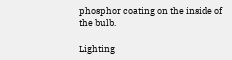phosphor coating on the inside of the bulb.

Lighting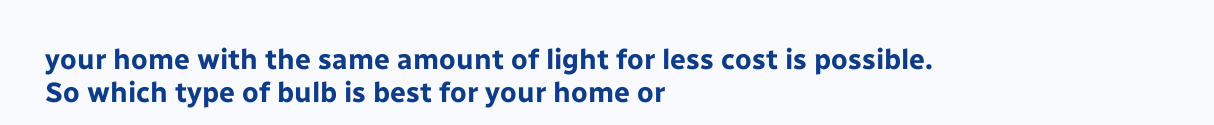your home with the same amount of light for less cost is possible. So which type of bulb is best for your home or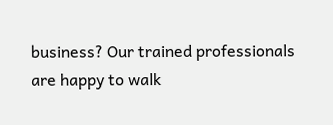business? Our trained professionals are happy to walk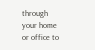through your home or office to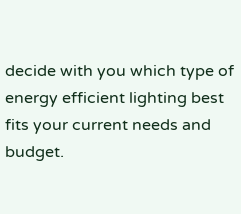decide with you which type of energy efficient lighting best fits your current needs and budget.